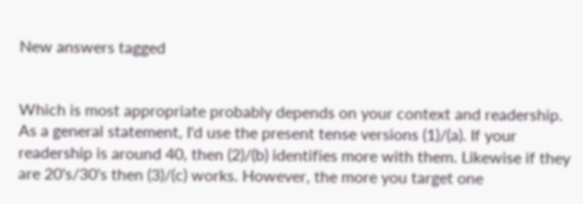New answers tagged


Which is most appropriate probably depends on your context and readership. As a general statement, I'd use the present tense versions (1)/(a). If your readership is around 40, then (2)/(b) identifies more with them. Likewise if they are 20's/30's then (3)/(c) works. However, the more you target one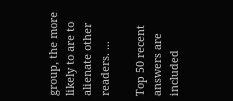group, the more likely to are to alienate other readers. ...

Top 50 recent answers are included